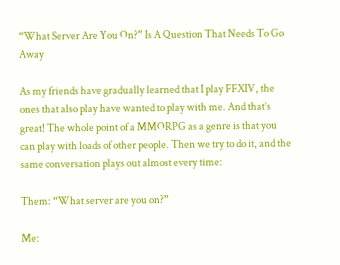“What Server Are You On?” Is A Question That Needs To Go Away

As my friends have gradually learned that I play FFXIV, the ones that also play have wanted to play with me. And that’s great! The whole point of a MMORPG as a genre is that you can play with loads of other people. Then we try to do it, and the same conversation plays out almost every time:

Them: “What server are you on?”

Me: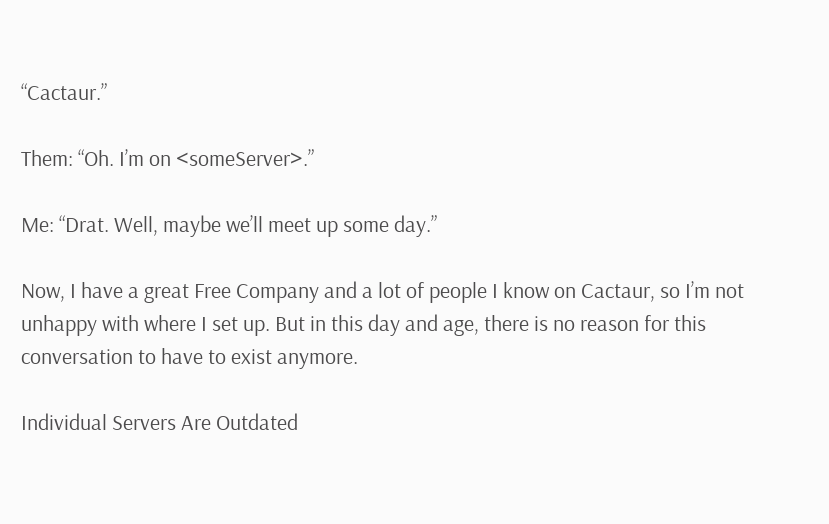“Cactaur.”

Them: “Oh. I’m on <someServer>.”

Me: “Drat. Well, maybe we’ll meet up some day.”

Now, I have a great Free Company and a lot of people I know on Cactaur, so I’m not unhappy with where I set up. But in this day and age, there is no reason for this conversation to have to exist anymore.

Individual Servers Are Outdated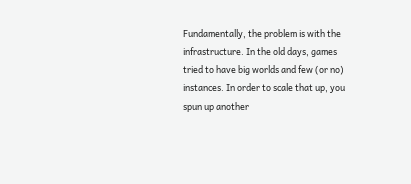Fundamentally, the problem is with the infrastructure. In the old days, games tried to have big worlds and few (or no) instances. In order to scale that up, you spun up another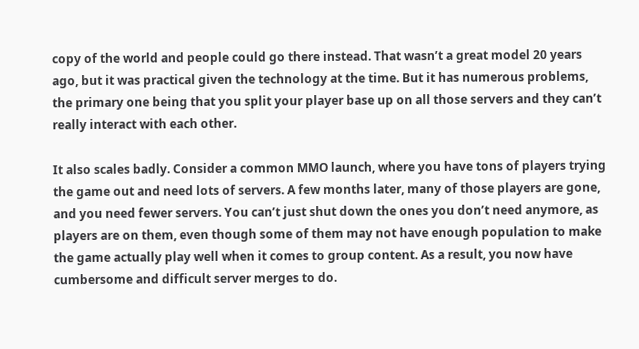copy of the world and people could go there instead. That wasn’t a great model 20 years ago, but it was practical given the technology at the time. But it has numerous problems, the primary one being that you split your player base up on all those servers and they can’t really interact with each other.

It also scales badly. Consider a common MMO launch, where you have tons of players trying the game out and need lots of servers. A few months later, many of those players are gone, and you need fewer servers. You can’t just shut down the ones you don’t need anymore, as players are on them, even though some of them may not have enough population to make the game actually play well when it comes to group content. As a result, you now have cumbersome and difficult server merges to do.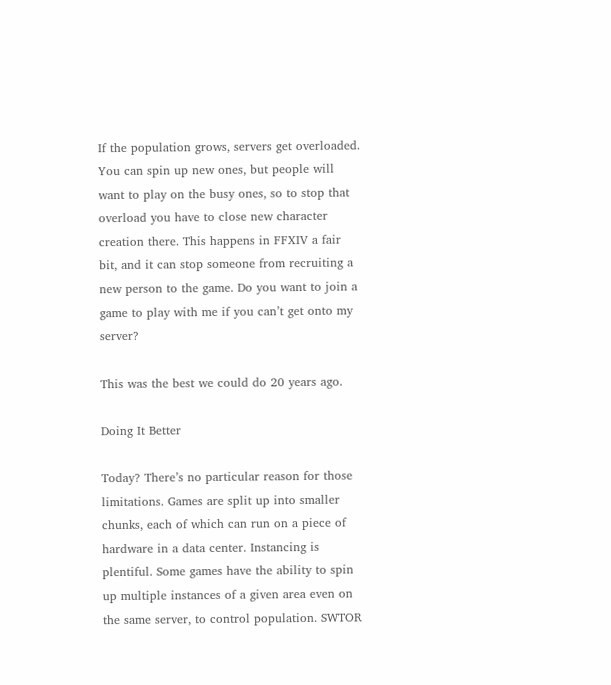If the population grows, servers get overloaded. You can spin up new ones, but people will want to play on the busy ones, so to stop that overload you have to close new character creation there. This happens in FFXIV a fair bit, and it can stop someone from recruiting a new person to the game. Do you want to join a game to play with me if you can’t get onto my server?

This was the best we could do 20 years ago.

Doing It Better

Today? There’s no particular reason for those limitations. Games are split up into smaller chunks, each of which can run on a piece of hardware in a data center. Instancing is plentiful. Some games have the ability to spin up multiple instances of a given area even on the same server, to control population. SWTOR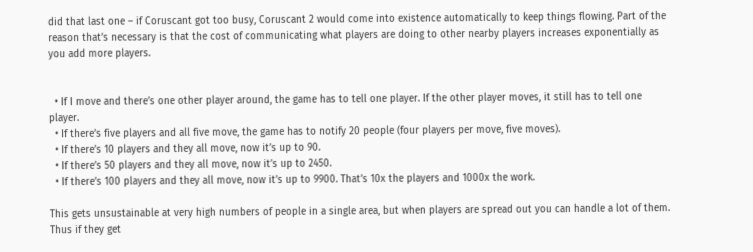did that last one – if Coruscant got too busy, Coruscant 2 would come into existence automatically to keep things flowing. Part of the reason that’s necessary is that the cost of communicating what players are doing to other nearby players increases exponentially as you add more players.


  • If I move and there’s one other player around, the game has to tell one player. If the other player moves, it still has to tell one player.
  • If there’s five players and all five move, the game has to notify 20 people (four players per move, five moves).
  • If there’s 10 players and they all move, now it’s up to 90.
  • If there’s 50 players and they all move, now it’s up to 2450.
  • If there’s 100 players and they all move, now it’s up to 9900. That’s 10x the players and 1000x the work.

This gets unsustainable at very high numbers of people in a single area, but when players are spread out you can handle a lot of them. Thus if they get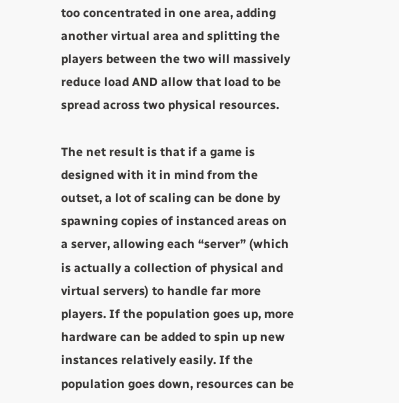too concentrated in one area, adding another virtual area and splitting the players between the two will massively reduce load AND allow that load to be spread across two physical resources.

The net result is that if a game is designed with it in mind from the outset, a lot of scaling can be done by spawning copies of instanced areas on a server, allowing each “server” (which is actually a collection of physical and virtual servers) to handle far more players. If the population goes up, more hardware can be added to spin up new instances relatively easily. If the population goes down, resources can be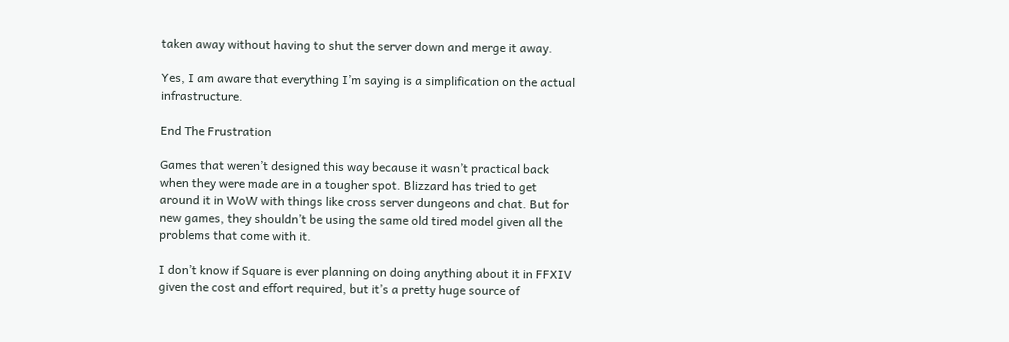taken away without having to shut the server down and merge it away.

Yes, I am aware that everything I’m saying is a simplification on the actual infrastructure.

End The Frustration

Games that weren’t designed this way because it wasn’t practical back when they were made are in a tougher spot. Blizzard has tried to get around it in WoW with things like cross server dungeons and chat. But for new games, they shouldn’t be using the same old tired model given all the problems that come with it.

I don’t know if Square is ever planning on doing anything about it in FFXIV given the cost and effort required, but it’s a pretty huge source of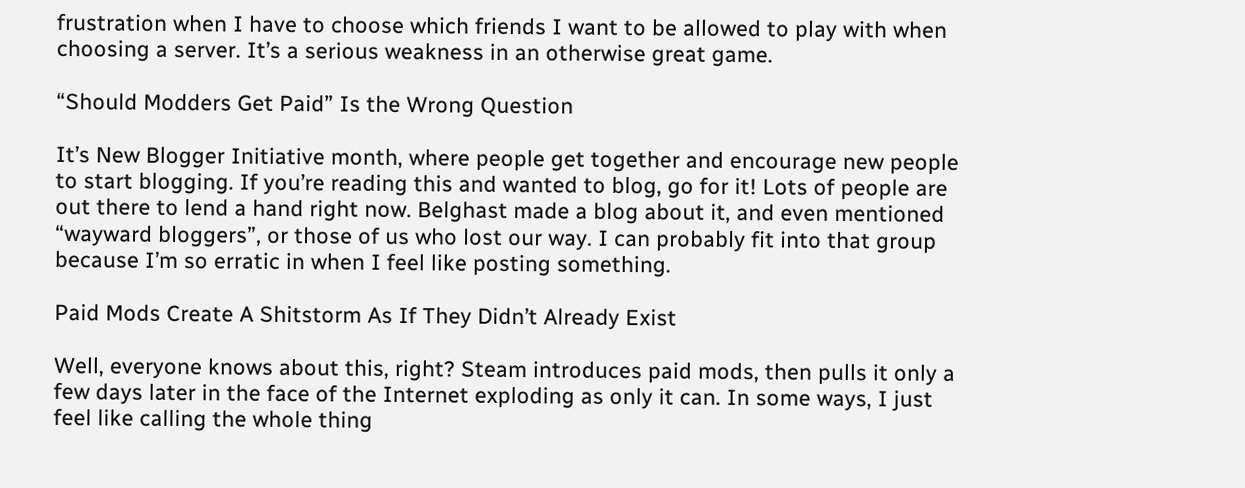frustration when I have to choose which friends I want to be allowed to play with when choosing a server. It’s a serious weakness in an otherwise great game.

“Should Modders Get Paid” Is the Wrong Question

It’s New Blogger Initiative month, where people get together and encourage new people to start blogging. If you’re reading this and wanted to blog, go for it! Lots of people are out there to lend a hand right now. Belghast made a blog about it, and even mentioned “wayward bloggers”, or those of us who lost our way. I can probably fit into that group because I’m so erratic in when I feel like posting something.

Paid Mods Create A Shitstorm As If They Didn’t Already Exist

Well, everyone knows about this, right? Steam introduces paid mods, then pulls it only a few days later in the face of the Internet exploding as only it can. In some ways, I just feel like calling the whole thing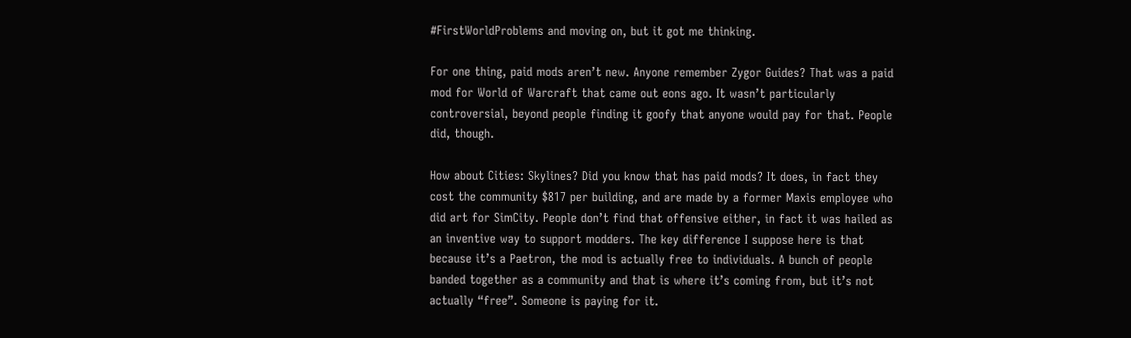#FirstWorldProblems and moving on, but it got me thinking.

For one thing, paid mods aren’t new. Anyone remember Zygor Guides? That was a paid mod for World of Warcraft that came out eons ago. It wasn’t particularly controversial, beyond people finding it goofy that anyone would pay for that. People did, though.

How about Cities: Skylines? Did you know that has paid mods? It does, in fact they cost the community $817 per building, and are made by a former Maxis employee who did art for SimCity. People don’t find that offensive either, in fact it was hailed as an inventive way to support modders. The key difference I suppose here is that because it’s a Paetron, the mod is actually free to individuals. A bunch of people banded together as a community and that is where it’s coming from, but it’s not actually “free”. Someone is paying for it.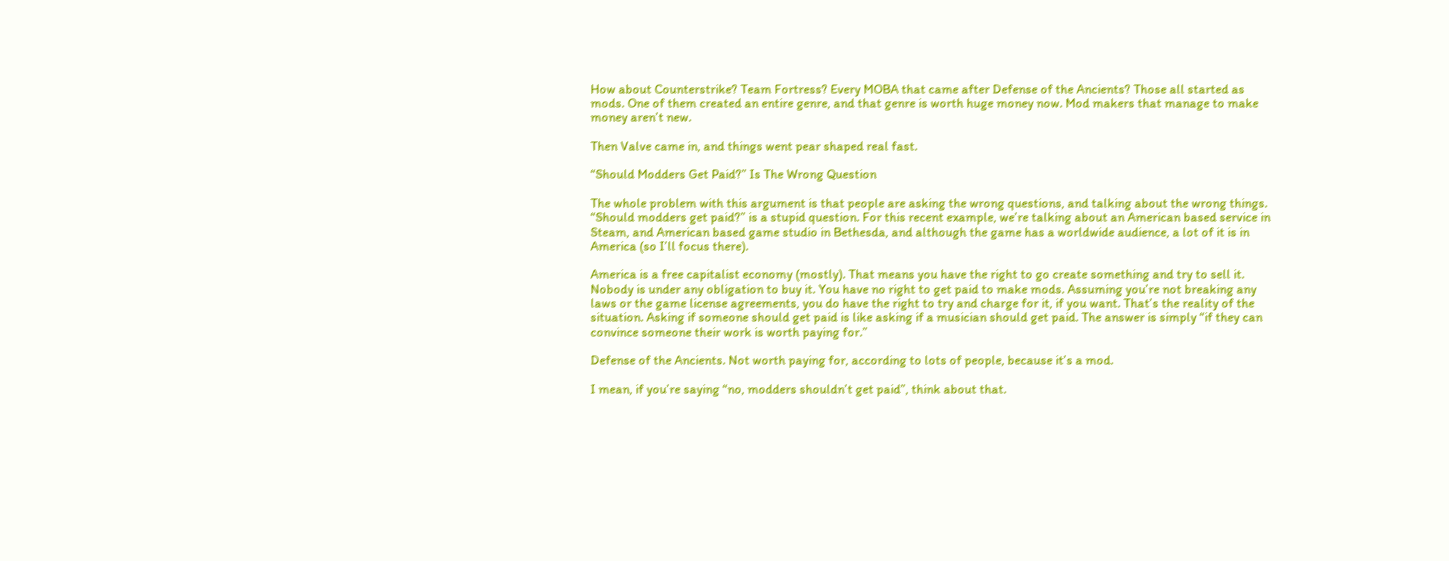How about Counterstrike? Team Fortress? Every MOBA that came after Defense of the Ancients? Those all started as mods. One of them created an entire genre, and that genre is worth huge money now. Mod makers that manage to make money aren’t new.

Then Valve came in, and things went pear shaped real fast.

“Should Modders Get Paid?” Is The Wrong Question

The whole problem with this argument is that people are asking the wrong questions, and talking about the wrong things. “Should modders get paid?” is a stupid question. For this recent example, we’re talking about an American based service in Steam, and American based game studio in Bethesda, and although the game has a worldwide audience, a lot of it is in America (so I’ll focus there).

America is a free capitalist economy (mostly). That means you have the right to go create something and try to sell it. Nobody is under any obligation to buy it. You have no right to get paid to make mods. Assuming you’re not breaking any laws or the game license agreements, you do have the right to try and charge for it, if you want. That’s the reality of the situation. Asking if someone should get paid is like asking if a musician should get paid. The answer is simply “if they can convince someone their work is worth paying for.”

Defense of the Ancients. Not worth paying for, according to lots of people, because it’s a mod.

I mean, if you’re saying “no, modders shouldn’t get paid”, think about that.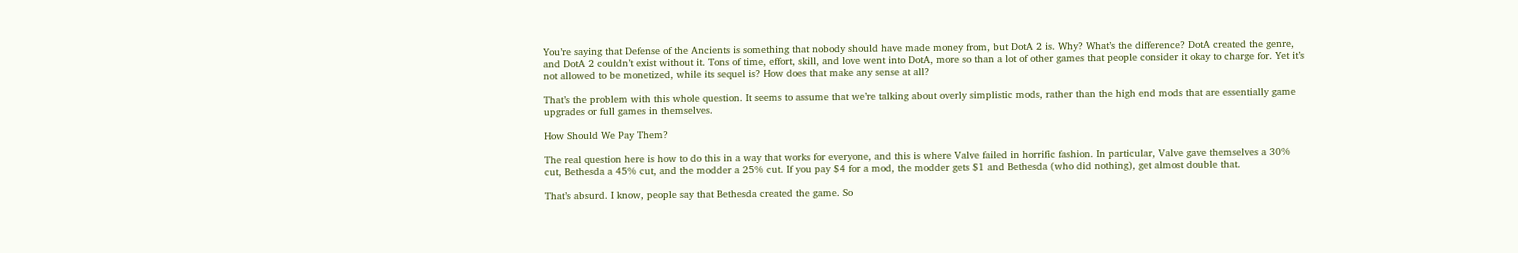You’re saying that Defense of the Ancients is something that nobody should have made money from, but DotA 2 is. Why? What’s the difference? DotA created the genre, and DotA 2 couldn’t exist without it. Tons of time, effort, skill, and love went into DotA, more so than a lot of other games that people consider it okay to charge for. Yet it’s not allowed to be monetized, while its sequel is? How does that make any sense at all?

That’s the problem with this whole question. It seems to assume that we’re talking about overly simplistic mods, rather than the high end mods that are essentially game upgrades or full games in themselves.

How Should We Pay Them?

The real question here is how to do this in a way that works for everyone, and this is where Valve failed in horrific fashion. In particular, Valve gave themselves a 30% cut, Bethesda a 45% cut, and the modder a 25% cut. If you pay $4 for a mod, the modder gets $1 and Bethesda (who did nothing), get almost double that.

That’s absurd. I know, people say that Bethesda created the game. So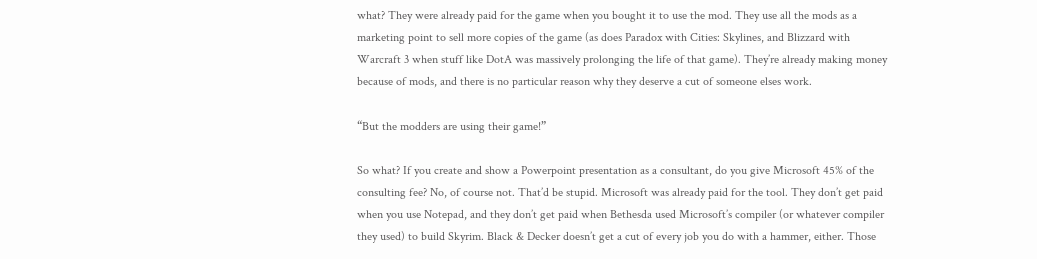what? They were already paid for the game when you bought it to use the mod. They use all the mods as a marketing point to sell more copies of the game (as does Paradox with Cities: Skylines, and Blizzard with Warcraft 3 when stuff like DotA was massively prolonging the life of that game). They’re already making money because of mods, and there is no particular reason why they deserve a cut of someone elses work.

“But the modders are using their game!”

So what? If you create and show a Powerpoint presentation as a consultant, do you give Microsoft 45% of the consulting fee? No, of course not. That’d be stupid. Microsoft was already paid for the tool. They don’t get paid when you use Notepad, and they don’t get paid when Bethesda used Microsoft’s compiler (or whatever compiler they used) to build Skyrim. Black & Decker doesn’t get a cut of every job you do with a hammer, either. Those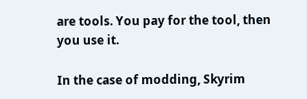are tools. You pay for the tool, then you use it.

In the case of modding, Skyrim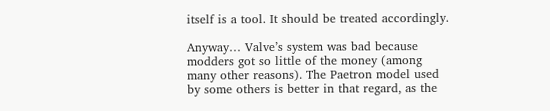itself is a tool. It should be treated accordingly.

Anyway… Valve’s system was bad because modders got so little of the money (among many other reasons). The Paetron model used by some others is better in that regard, as the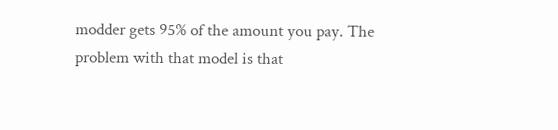modder gets 95% of the amount you pay. The problem with that model is that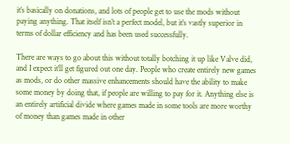it’s basically on donations, and lots of people get to use the mods without paying anything. That itself isn’t a perfect model, but it’s vastly superior in terms of dollar efficiency and has been used successfully.

There are ways to go about this without totally botching it up like Valve did, and I expect it’ll get figured out one day. People who create entirely new games as mods, or do other massive enhancements should have the ability to make some money by doing that, if people are willing to pay for it. Anything else is an entirely artificial divide where games made in some tools are more worthy of money than games made in other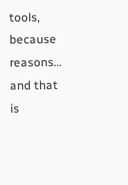tools, because reasons… and that is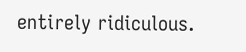entirely ridiculous.